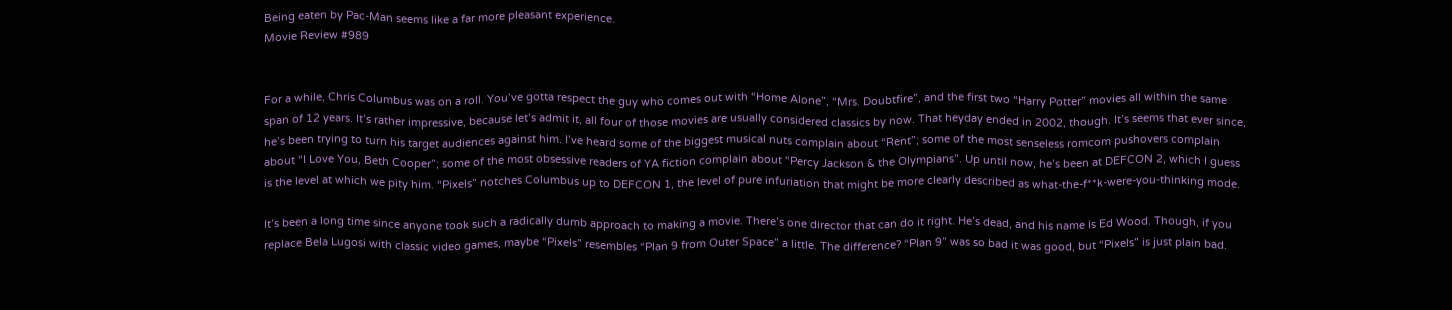Being eaten by Pac-Man seems like a far more pleasant experience.
Movie Review #989


For a while, Chris Columbus was on a roll. You’ve gotta respect the guy who comes out with “Home Alone”, “Mrs. Doubtfire”, and the first two “Harry Potter” movies all within the same span of 12 years. It’s rather impressive, because let’s admit it, all four of those movies are usually considered classics by now. That heyday ended in 2002, though. It’s seems that ever since, he’s been trying to turn his target audiences against him. I’ve heard some of the biggest musical nuts complain about “Rent”; some of the most senseless romcom pushovers complain about “I Love You, Beth Cooper”; some of the most obsessive readers of YA fiction complain about “Percy Jackson & the Olympians”. Up until now, he’s been at DEFCON 2, which I guess is the level at which we pity him. “Pixels” notches Columbus up to DEFCON 1, the level of pure infuriation that might be more clearly described as what-the-f**k-were-you-thinking mode.

It’s been a long time since anyone took such a radically dumb approach to making a movie. There’s one director that can do it right. He’s dead, and his name is Ed Wood. Though, if you replace Bela Lugosi with classic video games, maybe “Pixels” resembles “Plan 9 from Outer Space” a little. The difference? “Plan 9” was so bad it was good, but “Pixels” is just plain bad.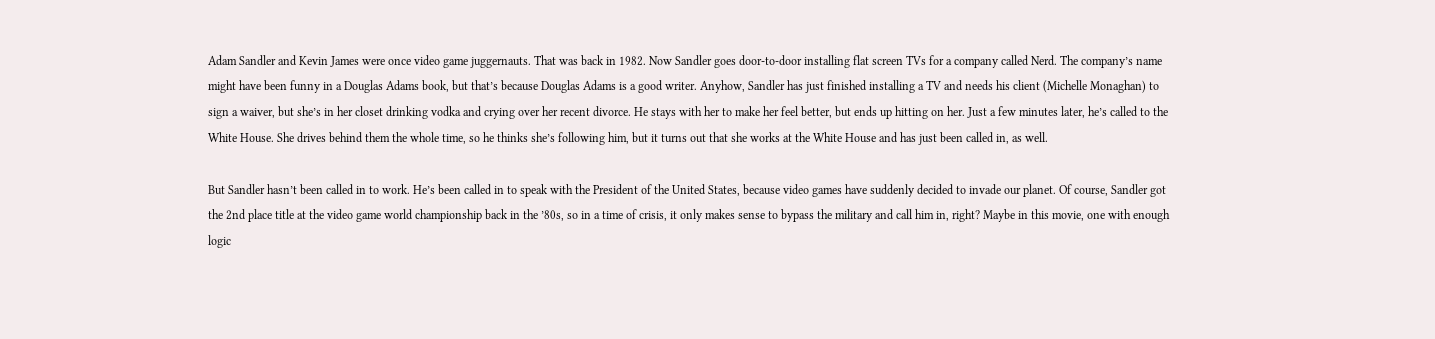Adam Sandler and Kevin James were once video game juggernauts. That was back in 1982. Now Sandler goes door-to-door installing flat screen TVs for a company called Nerd. The company’s name might have been funny in a Douglas Adams book, but that’s because Douglas Adams is a good writer. Anyhow, Sandler has just finished installing a TV and needs his client (Michelle Monaghan) to sign a waiver, but she’s in her closet drinking vodka and crying over her recent divorce. He stays with her to make her feel better, but ends up hitting on her. Just a few minutes later, he’s called to the White House. She drives behind them the whole time, so he thinks she’s following him, but it turns out that she works at the White House and has just been called in, as well.

But Sandler hasn’t been called in to work. He’s been called in to speak with the President of the United States, because video games have suddenly decided to invade our planet. Of course, Sandler got the 2nd place title at the video game world championship back in the ’80s, so in a time of crisis, it only makes sense to bypass the military and call him in, right? Maybe in this movie, one with enough logic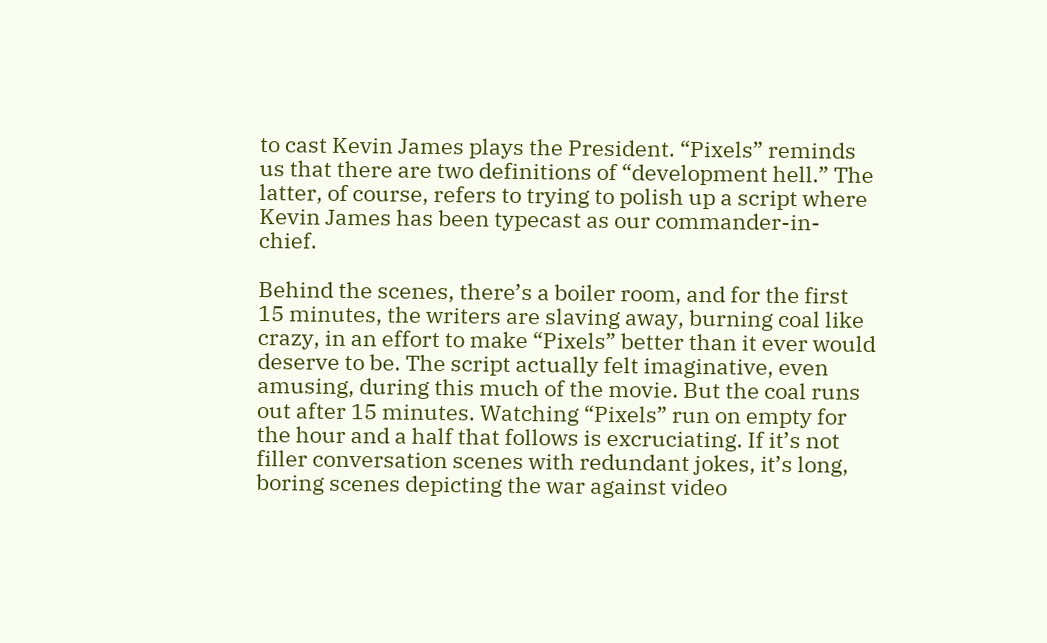to cast Kevin James plays the President. “Pixels” reminds us that there are two definitions of “development hell.” The latter, of course, refers to trying to polish up a script where Kevin James has been typecast as our commander-in-chief.

Behind the scenes, there’s a boiler room, and for the first 15 minutes, the writers are slaving away, burning coal like crazy, in an effort to make “Pixels” better than it ever would deserve to be. The script actually felt imaginative, even amusing, during this much of the movie. But the coal runs out after 15 minutes. Watching “Pixels” run on empty for the hour and a half that follows is excruciating. If it’s not filler conversation scenes with redundant jokes, it’s long, boring scenes depicting the war against video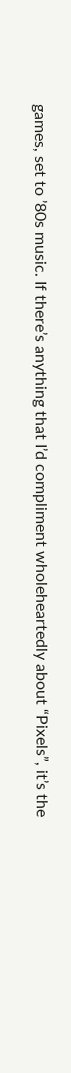games, set to ’80s music. If there’s anything that I’d compliment wholeheartedly about “Pixels”, it’s the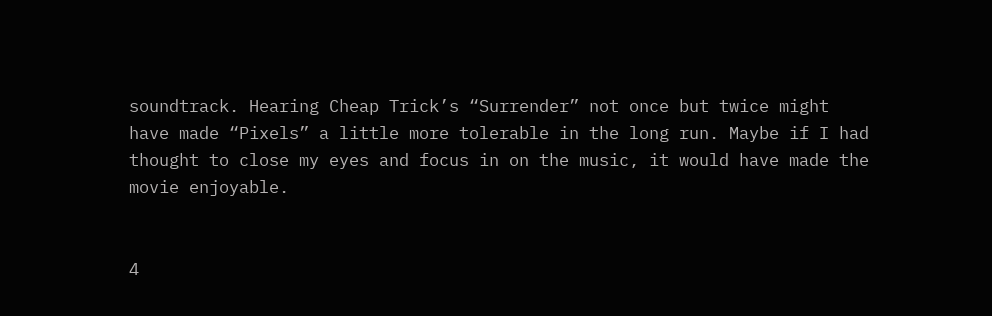soundtrack. Hearing Cheap Trick’s “Surrender” not once but twice might have made “Pixels” a little more tolerable in the long run. Maybe if I had thought to close my eyes and focus in on the music, it would have made the movie enjoyable.


4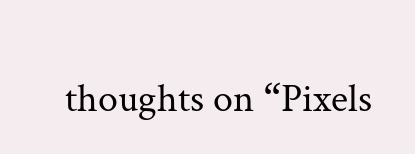thoughts on “Pixels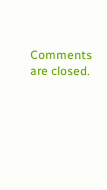Comments are closed.